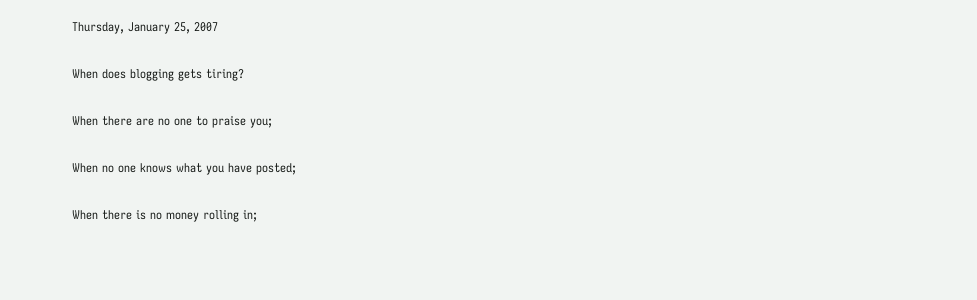Thursday, January 25, 2007

When does blogging gets tiring?

When there are no one to praise you;

When no one knows what you have posted;

When there is no money rolling in;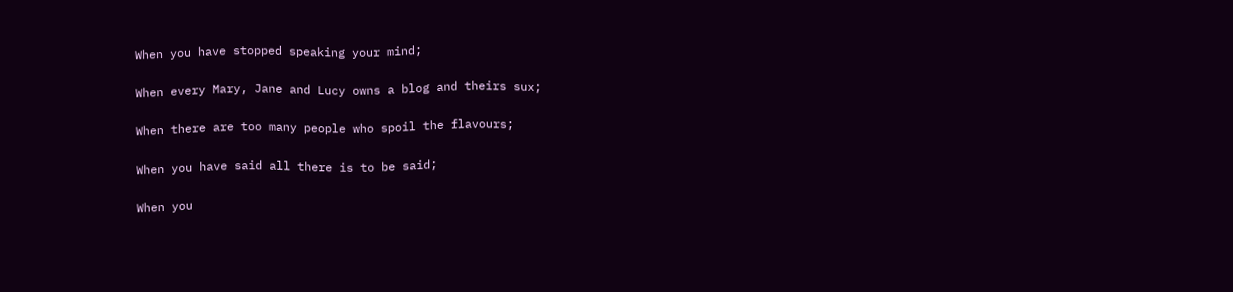When you have stopped speaking your mind;

When every Mary, Jane and Lucy owns a blog and theirs sux;

When there are too many people who spoil the flavours;

When you have said all there is to be said;

When you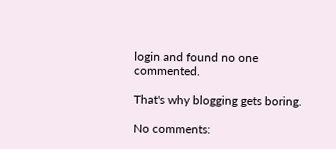login and found no one commented.

That's why blogging gets boring.

No comments: